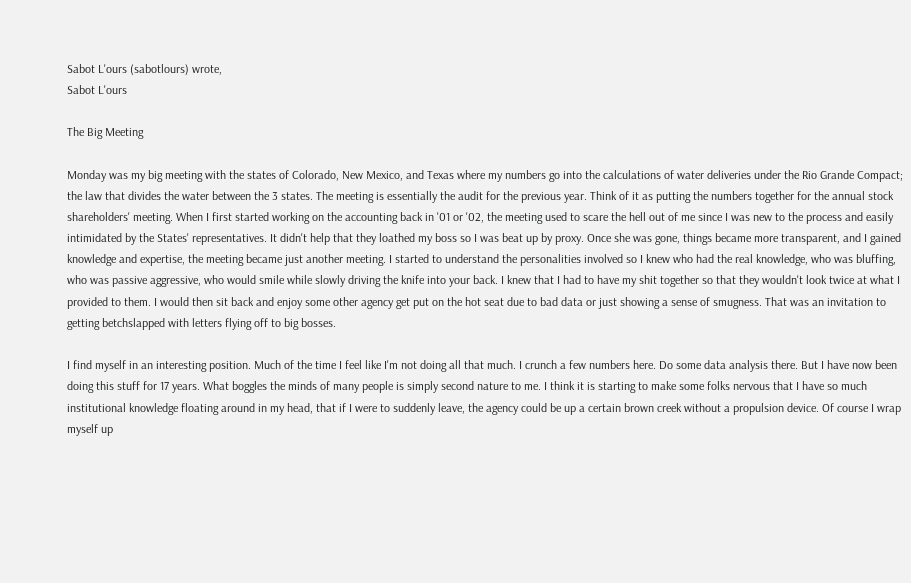Sabot L'ours (sabotlours) wrote,
Sabot L'ours

The Big Meeting

Monday was my big meeting with the states of Colorado, New Mexico, and Texas where my numbers go into the calculations of water deliveries under the Rio Grande Compact; the law that divides the water between the 3 states. The meeting is essentially the audit for the previous year. Think of it as putting the numbers together for the annual stock shareholders' meeting. When I first started working on the accounting back in '01 or '02, the meeting used to scare the hell out of me since I was new to the process and easily intimidated by the States' representatives. It didn't help that they loathed my boss so I was beat up by proxy. Once she was gone, things became more transparent, and I gained knowledge and expertise, the meeting became just another meeting. I started to understand the personalities involved so I knew who had the real knowledge, who was bluffing, who was passive aggressive, who would smile while slowly driving the knife into your back. I knew that I had to have my shit together so that they wouldn't look twice at what I provided to them. I would then sit back and enjoy some other agency get put on the hot seat due to bad data or just showing a sense of smugness. That was an invitation to getting betchslapped with letters flying off to big bosses.

I find myself in an interesting position. Much of the time I feel like I'm not doing all that much. I crunch a few numbers here. Do some data analysis there. But I have now been doing this stuff for 17 years. What boggles the minds of many people is simply second nature to me. I think it is starting to make some folks nervous that I have so much institutional knowledge floating around in my head, that if I were to suddenly leave, the agency could be up a certain brown creek without a propulsion device. Of course I wrap myself up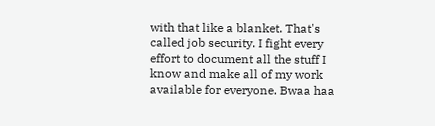with that like a blanket. That's called job security. I fight every effort to document all the stuff I know and make all of my work available for everyone. Bwaa haa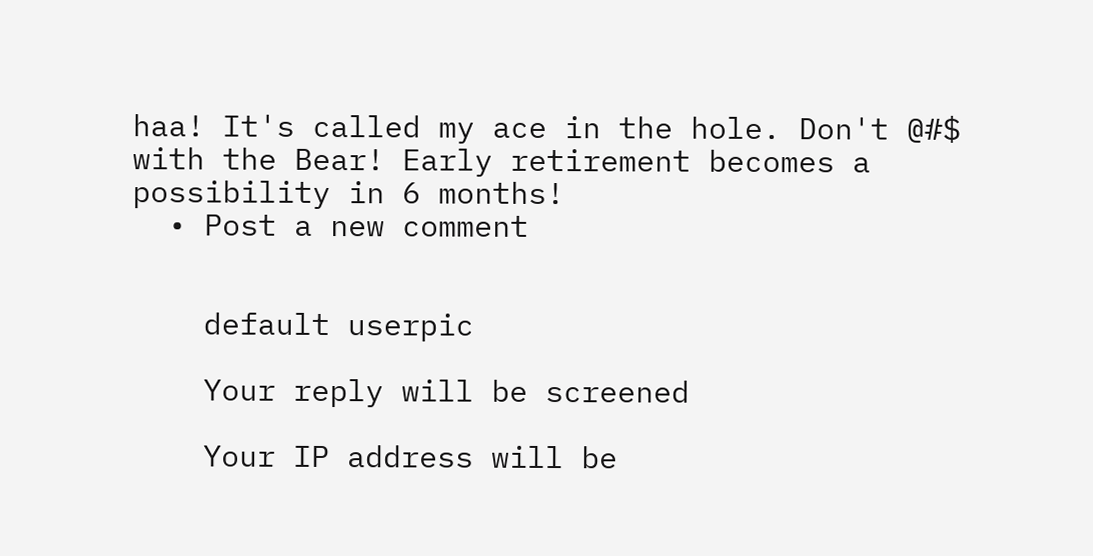haa! It's called my ace in the hole. Don't @#$ with the Bear! Early retirement becomes a possibility in 6 months!
  • Post a new comment


    default userpic

    Your reply will be screened

    Your IP address will be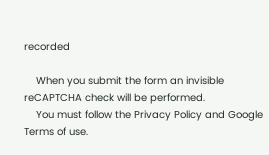recorded

    When you submit the form an invisible reCAPTCHA check will be performed.
    You must follow the Privacy Policy and Google Terms of use.